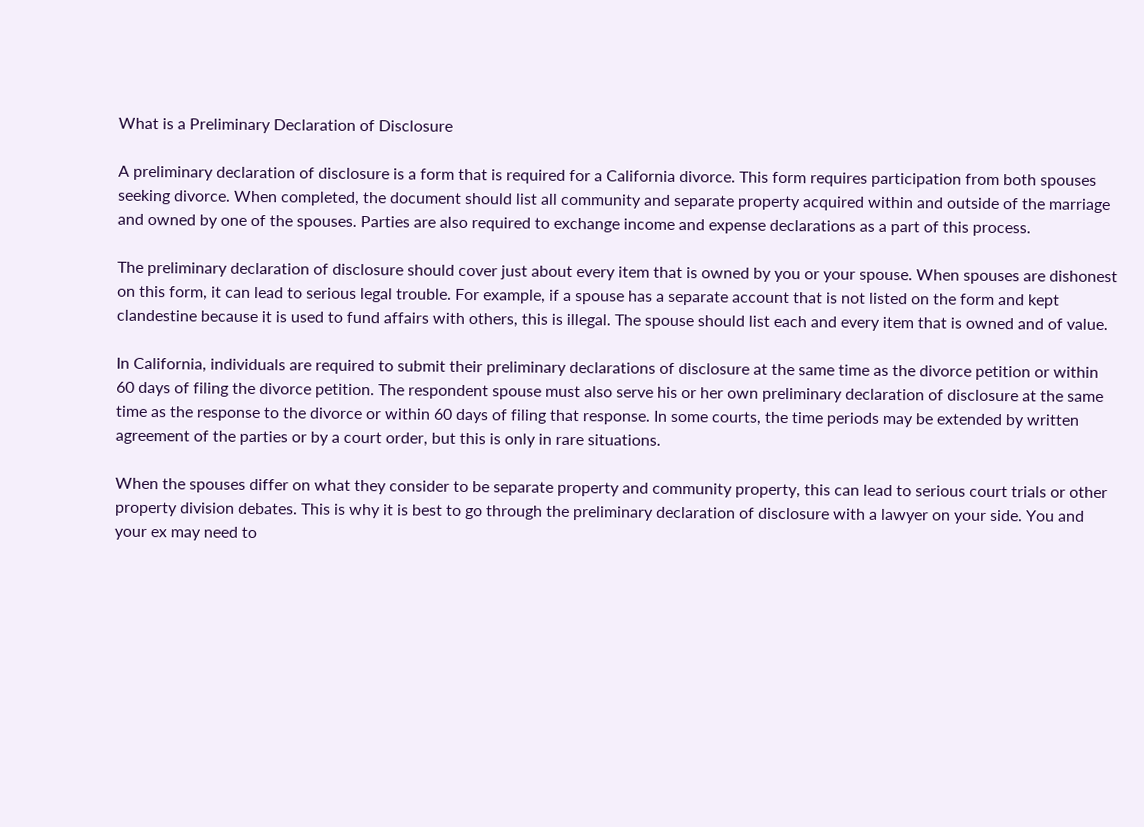What is a Preliminary Declaration of Disclosure

A preliminary declaration of disclosure is a form that is required for a California divorce. This form requires participation from both spouses seeking divorce. When completed, the document should list all community and separate property acquired within and outside of the marriage and owned by one of the spouses. Parties are also required to exchange income and expense declarations as a part of this process.

The preliminary declaration of disclosure should cover just about every item that is owned by you or your spouse. When spouses are dishonest on this form, it can lead to serious legal trouble. For example, if a spouse has a separate account that is not listed on the form and kept clandestine because it is used to fund affairs with others, this is illegal. The spouse should list each and every item that is owned and of value.

In California, individuals are required to submit their preliminary declarations of disclosure at the same time as the divorce petition or within 60 days of filing the divorce petition. The respondent spouse must also serve his or her own preliminary declaration of disclosure at the same time as the response to the divorce or within 60 days of filing that response. In some courts, the time periods may be extended by written agreement of the parties or by a court order, but this is only in rare situations.

When the spouses differ on what they consider to be separate property and community property, this can lead to serious court trials or other property division debates. This is why it is best to go through the preliminary declaration of disclosure with a lawyer on your side. You and your ex may need to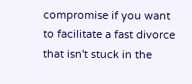compromise if you want to facilitate a fast divorce that isn't stuck in the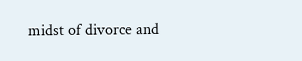midst of divorce and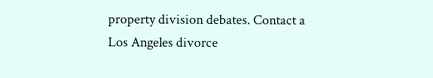property division debates. Contact a Los Angeles divorce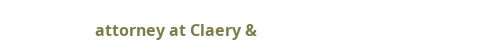attorney at Claery &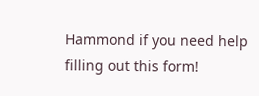Hammond if you need help filling out this form!